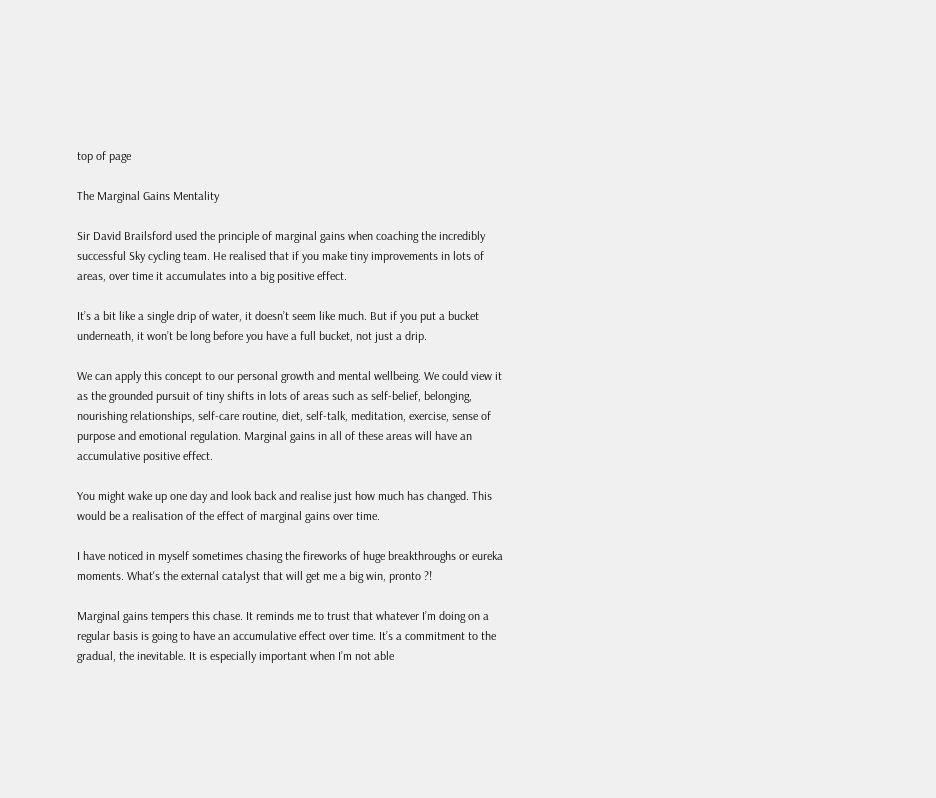top of page

The Marginal Gains Mentality

Sir David Brailsford used the principle of marginal gains when coaching the incredibly successful Sky cycling team. He realised that if you make tiny improvements in lots of areas, over time it accumulates into a big positive effect.

It’s a bit like a single drip of water, it doesn’t seem like much. But if you put a bucket underneath, it won’t be long before you have a full bucket, not just a drip.

We can apply this concept to our personal growth and mental wellbeing. We could view it as the grounded pursuit of tiny shifts in lots of areas such as self-belief, belonging, nourishing relationships, self-care routine, diet, self-talk, meditation, exercise, sense of purpose and emotional regulation. Marginal gains in all of these areas will have an accumulative positive effect.

You might wake up one day and look back and realise just how much has changed. This would be a realisation of the effect of marginal gains over time.

I have noticed in myself sometimes chasing the fireworks of huge breakthroughs or eureka moments. What's the external catalyst that will get me a big win, pronto ?!

Marginal gains tempers this chase. It reminds me to trust that whatever I’m doing on a regular basis is going to have an accumulative effect over time. It’s a commitment to the gradual, the inevitable. It is especially important when I’m not able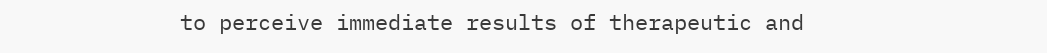to perceive immediate results of therapeutic and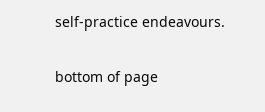self-practice endeavours.


bottom of page